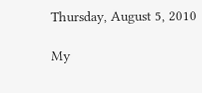Thursday, August 5, 2010

My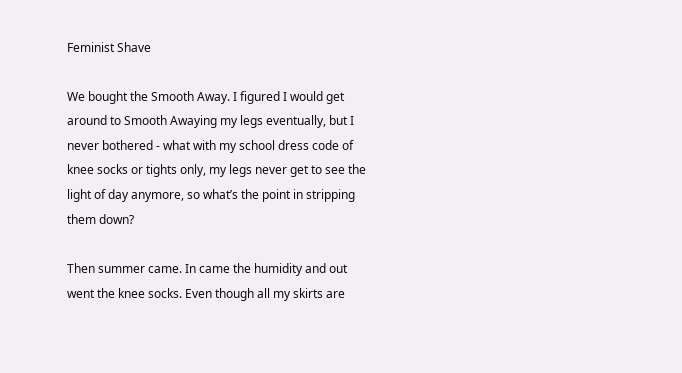Feminist Shave

We bought the Smooth Away. I figured I would get around to Smooth Awaying my legs eventually, but I never bothered - what with my school dress code of knee socks or tights only, my legs never get to see the light of day anymore, so what’s the point in stripping them down?

Then summer came. In came the humidity and out went the knee socks. Even though all my skirts are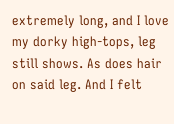extremely long, and I love my dorky high-tops, leg still shows. As does hair on said leg. And I felt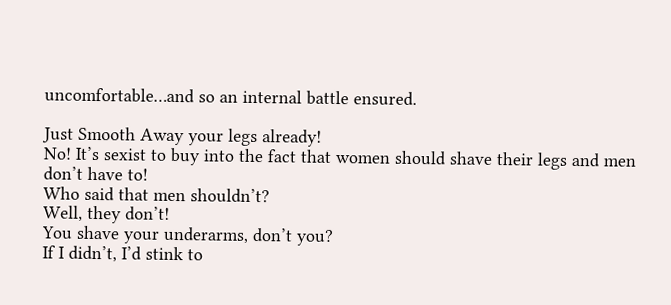uncomfortable…and so an internal battle ensured.

Just Smooth Away your legs already!
No! It’s sexist to buy into the fact that women should shave their legs and men don’t have to!
Who said that men shouldn’t?
Well, they don’t!
You shave your underarms, don’t you?
If I didn’t, I’d stink to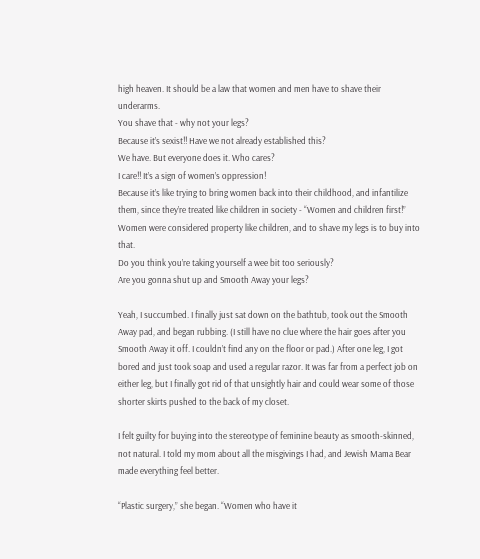high heaven. It should be a law that women and men have to shave their underarms.
You shave that - why not your legs?
Because it’s sexist!! Have we not already established this?
We have. But everyone does it. Who cares?
I care!! It’s a sign of women’s oppression!
Because it’s like trying to bring women back into their childhood, and infantilize them, since they’re treated like children in society - “Women and children first!” Women were considered property like children, and to shave my legs is to buy into that.
Do you think you’re taking yourself a wee bit too seriously?
Are you gonna shut up and Smooth Away your legs?

Yeah, I succumbed. I finally just sat down on the bathtub, took out the Smooth Away pad, and began rubbing. (I still have no clue where the hair goes after you Smooth Away it off. I couldn’t find any on the floor or pad.) After one leg, I got bored and just took soap and used a regular razor. It was far from a perfect job on either leg, but I finally got rid of that unsightly hair and could wear some of those shorter skirts pushed to the back of my closet.

I felt guilty for buying into the stereotype of feminine beauty as smooth-skinned, not natural. I told my mom about all the misgivings I had, and Jewish Mama Bear made everything feel better.

“Plastic surgery,” she began. “Women who have it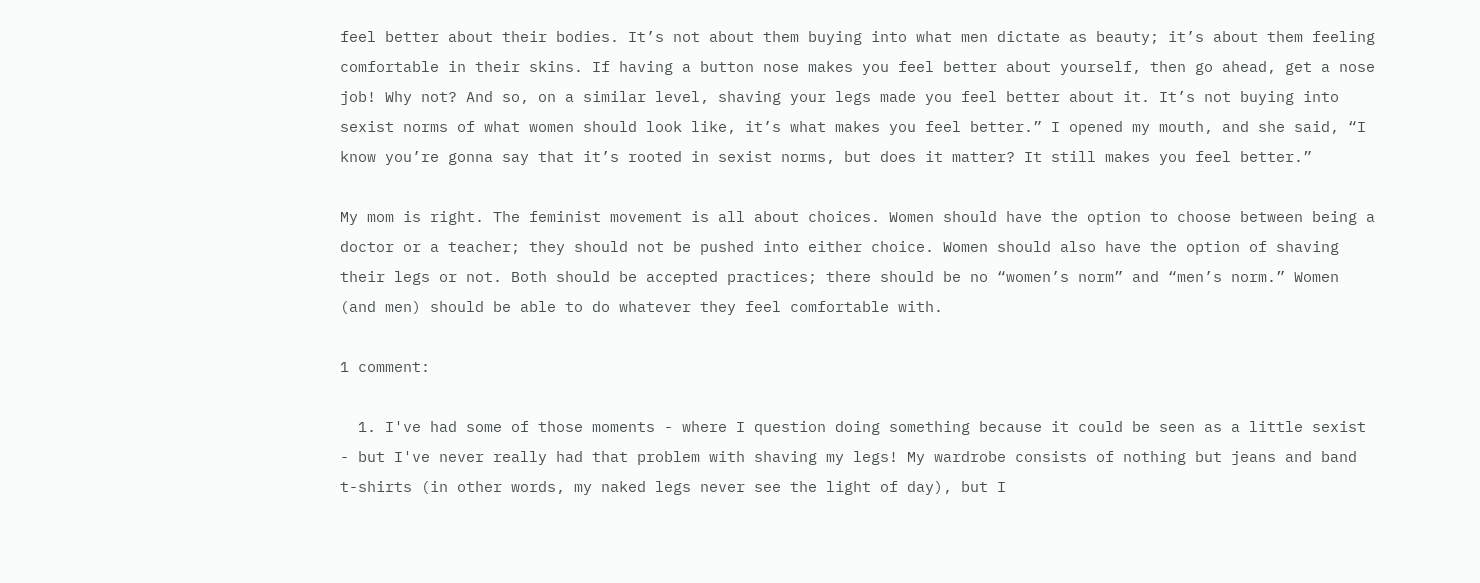feel better about their bodies. It’s not about them buying into what men dictate as beauty; it’s about them feeling comfortable in their skins. If having a button nose makes you feel better about yourself, then go ahead, get a nose job! Why not? And so, on a similar level, shaving your legs made you feel better about it. It’s not buying into sexist norms of what women should look like, it’s what makes you feel better.” I opened my mouth, and she said, “I know you’re gonna say that it’s rooted in sexist norms, but does it matter? It still makes you feel better.”

My mom is right. The feminist movement is all about choices. Women should have the option to choose between being a doctor or a teacher; they should not be pushed into either choice. Women should also have the option of shaving their legs or not. Both should be accepted practices; there should be no “women’s norm” and “men’s norm.” Women (and men) should be able to do whatever they feel comfortable with.

1 comment:

  1. I've had some of those moments - where I question doing something because it could be seen as a little sexist - but I've never really had that problem with shaving my legs! My wardrobe consists of nothing but jeans and band t-shirts (in other words, my naked legs never see the light of day), but I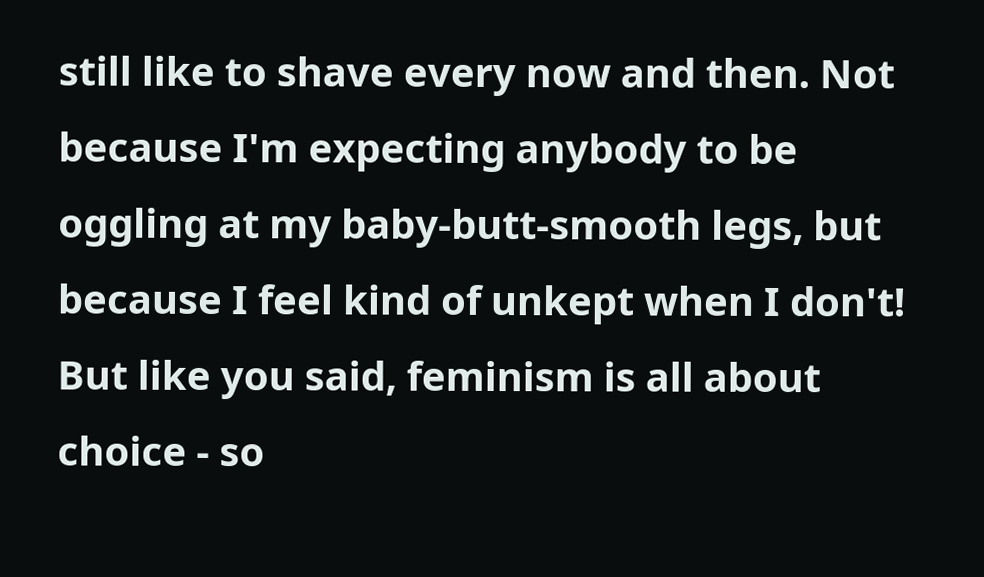still like to shave every now and then. Not because I'm expecting anybody to be oggling at my baby-butt-smooth legs, but because I feel kind of unkept when I don't! But like you said, feminism is all about choice - so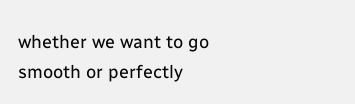whether we want to go smooth or perfectly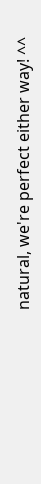natural, we're perfect either way! ^^